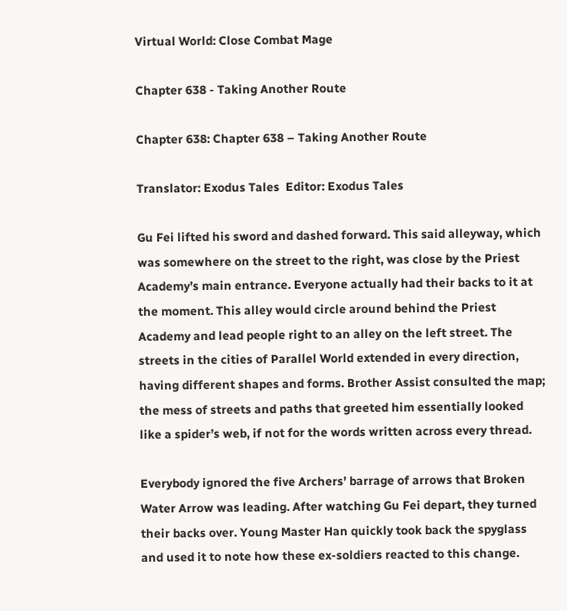Virtual World: Close Combat Mage

Chapter 638 - Taking Another Route

Chapter 638: Chapter 638 – Taking Another Route

Translator: Exodus Tales  Editor: Exodus Tales

Gu Fei lifted his sword and dashed forward. This said alleyway, which was somewhere on the street to the right, was close by the Priest Academy’s main entrance. Everyone actually had their backs to it at the moment. This alley would circle around behind the Priest Academy and lead people right to an alley on the left street. The streets in the cities of Parallel World extended in every direction, having different shapes and forms. Brother Assist consulted the map; the mess of streets and paths that greeted him essentially looked like a spider’s web, if not for the words written across every thread.

Everybody ignored the five Archers’ barrage of arrows that Broken Water Arrow was leading. After watching Gu Fei depart, they turned their backs over. Young Master Han quickly took back the spyglass and used it to note how these ex-soldiers reacted to this change.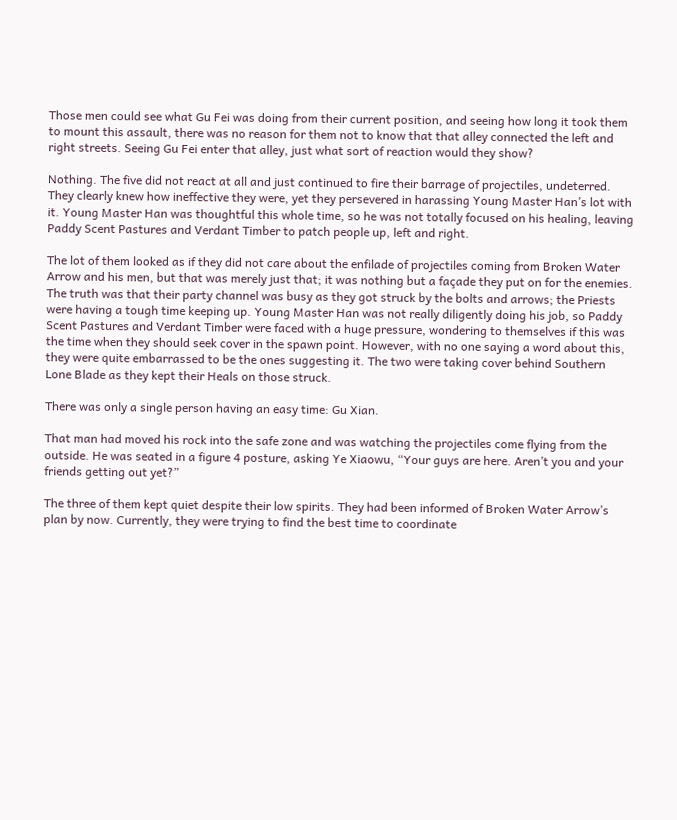Those men could see what Gu Fei was doing from their current position, and seeing how long it took them to mount this assault, there was no reason for them not to know that that alley connected the left and right streets. Seeing Gu Fei enter that alley, just what sort of reaction would they show?

Nothing. The five did not react at all and just continued to fire their barrage of projectiles, undeterred. They clearly knew how ineffective they were, yet they persevered in harassing Young Master Han’s lot with it. Young Master Han was thoughtful this whole time, so he was not totally focused on his healing, leaving Paddy Scent Pastures and Verdant Timber to patch people up, left and right.

The lot of them looked as if they did not care about the enfilade of projectiles coming from Broken Water Arrow and his men, but that was merely just that; it was nothing but a façade they put on for the enemies. The truth was that their party channel was busy as they got struck by the bolts and arrows; the Priests were having a tough time keeping up. Young Master Han was not really diligently doing his job, so Paddy Scent Pastures and Verdant Timber were faced with a huge pressure, wondering to themselves if this was the time when they should seek cover in the spawn point. However, with no one saying a word about this, they were quite embarrassed to be the ones suggesting it. The two were taking cover behind Southern Lone Blade as they kept their Heals on those struck.

There was only a single person having an easy time: Gu Xian.

That man had moved his rock into the safe zone and was watching the projectiles come flying from the outside. He was seated in a figure 4 posture, asking Ye Xiaowu, “Your guys are here. Aren’t you and your friends getting out yet?”

The three of them kept quiet despite their low spirits. They had been informed of Broken Water Arrow’s plan by now. Currently, they were trying to find the best time to coordinate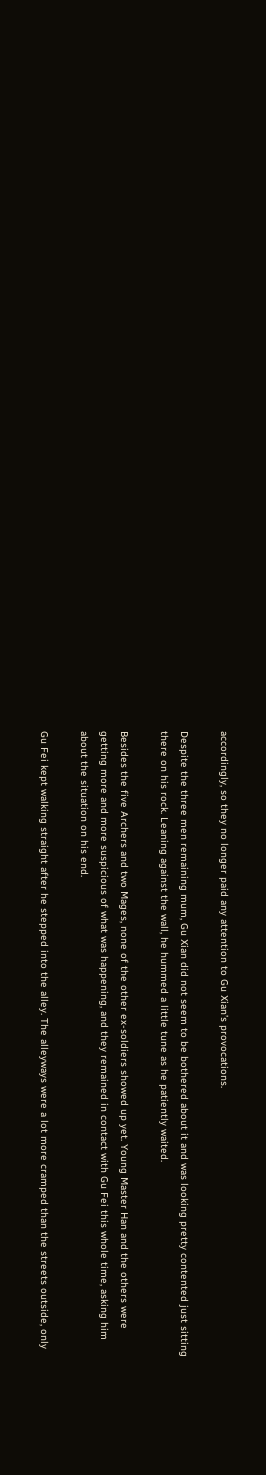accordingly, so they no longer paid any attention to Gu Xian’s provocations.

Despite the three men remaining mum, Gu Xian did not seem to be bothered about it and was looking pretty contented just sitting there on his rock. Leaning against the wall, he hummed a little tune as he patiently waited.

Besides the five Archers and two Mages, none of the other ex-soldiers showed up yet. Young Master Han and the others were getting more and more suspicious of what was happening, and they remained in contact with Gu Fei this whole time, asking him about the situation on his end.

Gu Fei kept walking straight after he stepped into the alley. The alleyways were a lot more cramped than the streets outside, only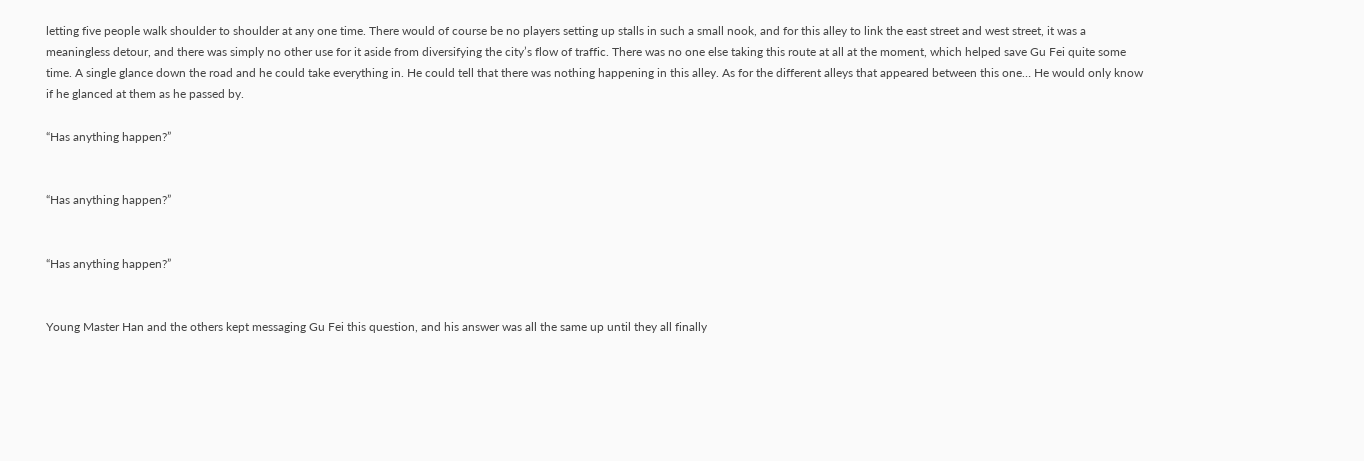letting five people walk shoulder to shoulder at any one time. There would of course be no players setting up stalls in such a small nook, and for this alley to link the east street and west street, it was a meaningless detour, and there was simply no other use for it aside from diversifying the city’s flow of traffic. There was no one else taking this route at all at the moment, which helped save Gu Fei quite some time. A single glance down the road and he could take everything in. He could tell that there was nothing happening in this alley. As for the different alleys that appeared between this one… He would only know if he glanced at them as he passed by.

“Has anything happen?”


“Has anything happen?”


“Has anything happen?”


Young Master Han and the others kept messaging Gu Fei this question, and his answer was all the same up until they all finally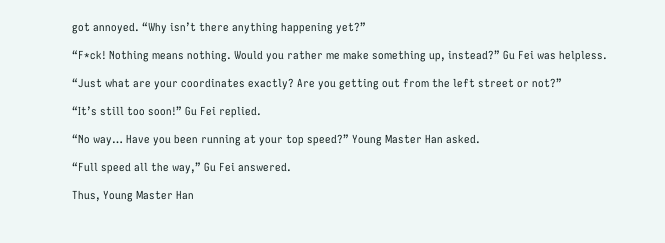got annoyed. “Why isn’t there anything happening yet?”

“F*ck! Nothing means nothing. Would you rather me make something up, instead?” Gu Fei was helpless.

“Just what are your coordinates exactly? Are you getting out from the left street or not?”

“It’s still too soon!” Gu Fei replied.

“No way… Have you been running at your top speed?” Young Master Han asked.

“Full speed all the way,” Gu Fei answered.

Thus, Young Master Han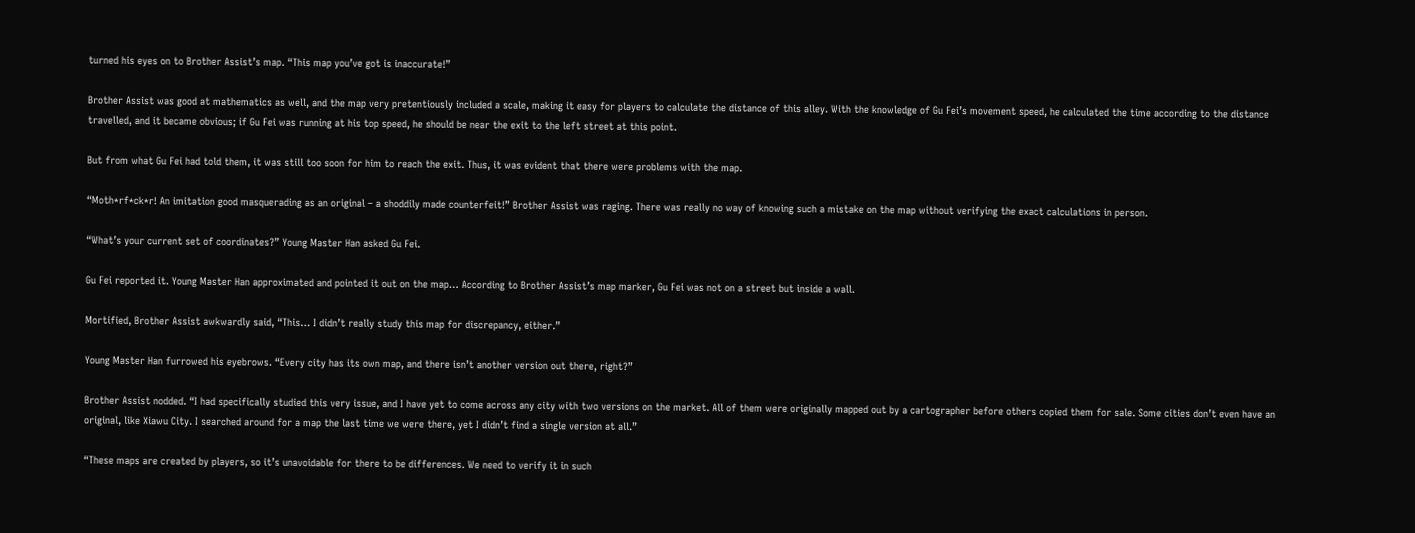turned his eyes on to Brother Assist’s map. “This map you’ve got is inaccurate!”

Brother Assist was good at mathematics as well, and the map very pretentiously included a scale, making it easy for players to calculate the distance of this alley. With the knowledge of Gu Fei’s movement speed, he calculated the time according to the distance travelled, and it became obvious; if Gu Fei was running at his top speed, he should be near the exit to the left street at this point.

But from what Gu Fei had told them, it was still too soon for him to reach the exit. Thus, it was evident that there were problems with the map.

“Moth*rf*ck*r! An imitation good masquerading as an original – a shoddily made counterfeit!” Brother Assist was raging. There was really no way of knowing such a mistake on the map without verifying the exact calculations in person.

“What’s your current set of coordinates?” Young Master Han asked Gu Fei.

Gu Fei reported it. Young Master Han approximated and pointed it out on the map… According to Brother Assist’s map marker, Gu Fei was not on a street but inside a wall.

Mortified, Brother Assist awkwardly said, “This… I didn’t really study this map for discrepancy, either.”

Young Master Han furrowed his eyebrows. “Every city has its own map, and there isn’t another version out there, right?”

Brother Assist nodded. “I had specifically studied this very issue, and I have yet to come across any city with two versions on the market. All of them were originally mapped out by a cartographer before others copied them for sale. Some cities don’t even have an original, like Xiawu City. I searched around for a map the last time we were there, yet I didn’t find a single version at all.”

“These maps are created by players, so it’s unavoidable for there to be differences. We need to verify it in such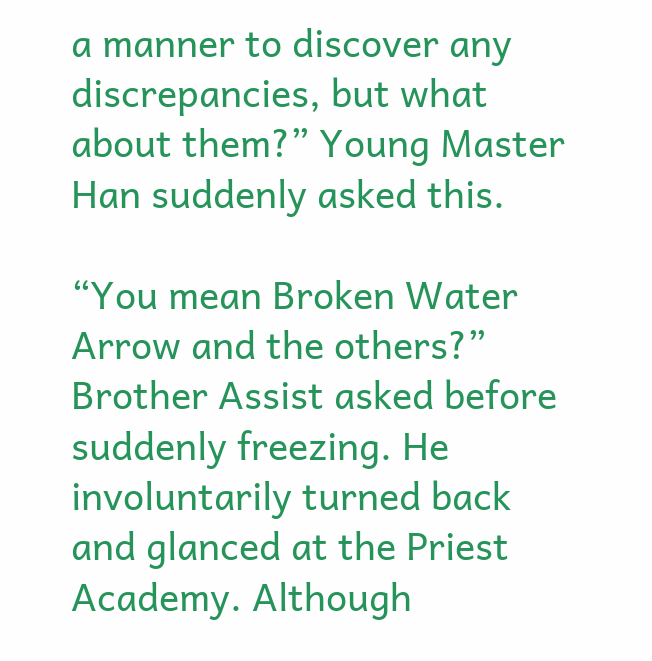a manner to discover any discrepancies, but what about them?” Young Master Han suddenly asked this.

“You mean Broken Water Arrow and the others?” Brother Assist asked before suddenly freezing. He involuntarily turned back and glanced at the Priest Academy. Although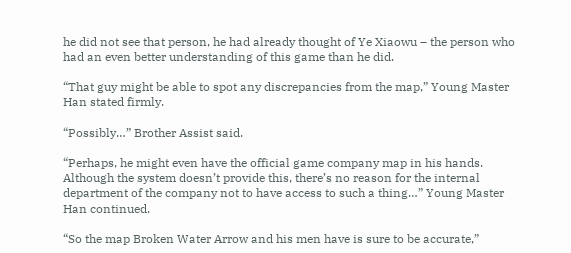he did not see that person, he had already thought of Ye Xiaowu – the person who had an even better understanding of this game than he did.

“That guy might be able to spot any discrepancies from the map,” Young Master Han stated firmly.

“Possibly…” Brother Assist said.

“Perhaps, he might even have the official game company map in his hands. Although the system doesn’t provide this, there’s no reason for the internal department of the company not to have access to such a thing…” Young Master Han continued.

“So the map Broken Water Arrow and his men have is sure to be accurate,”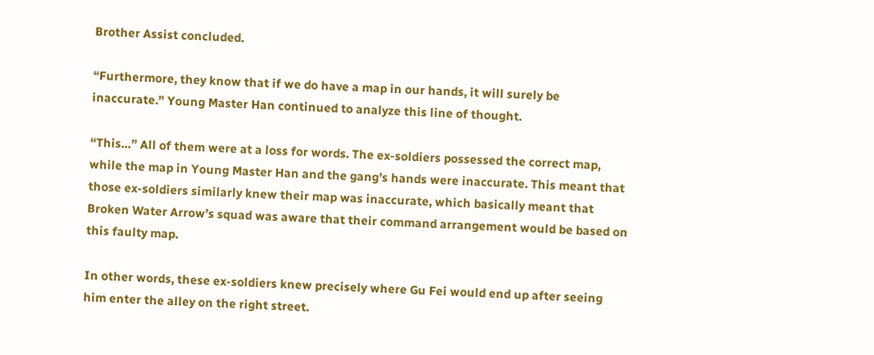Brother Assist concluded.

“Furthermore, they know that if we do have a map in our hands, it will surely be inaccurate.” Young Master Han continued to analyze this line of thought.

“This…” All of them were at a loss for words. The ex-soldiers possessed the correct map, while the map in Young Master Han and the gang’s hands were inaccurate. This meant that those ex-soldiers similarly knew their map was inaccurate, which basically meant that Broken Water Arrow’s squad was aware that their command arrangement would be based on this faulty map.

In other words, these ex-soldiers knew precisely where Gu Fei would end up after seeing him enter the alley on the right street.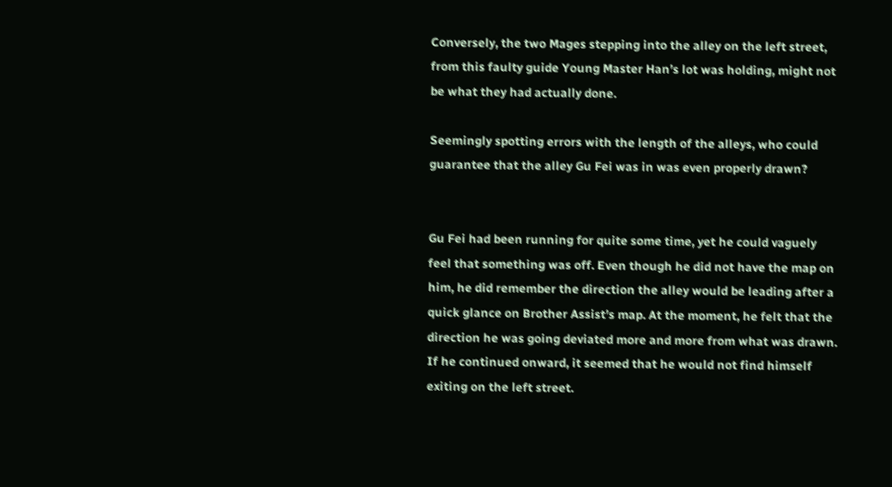Conversely, the two Mages stepping into the alley on the left street, from this faulty guide Young Master Han’s lot was holding, might not be what they had actually done.

Seemingly spotting errors with the length of the alleys, who could guarantee that the alley Gu Fei was in was even properly drawn?


Gu Fei had been running for quite some time, yet he could vaguely feel that something was off. Even though he did not have the map on him, he did remember the direction the alley would be leading after a quick glance on Brother Assist’s map. At the moment, he felt that the direction he was going deviated more and more from what was drawn. If he continued onward, it seemed that he would not find himself exiting on the left street.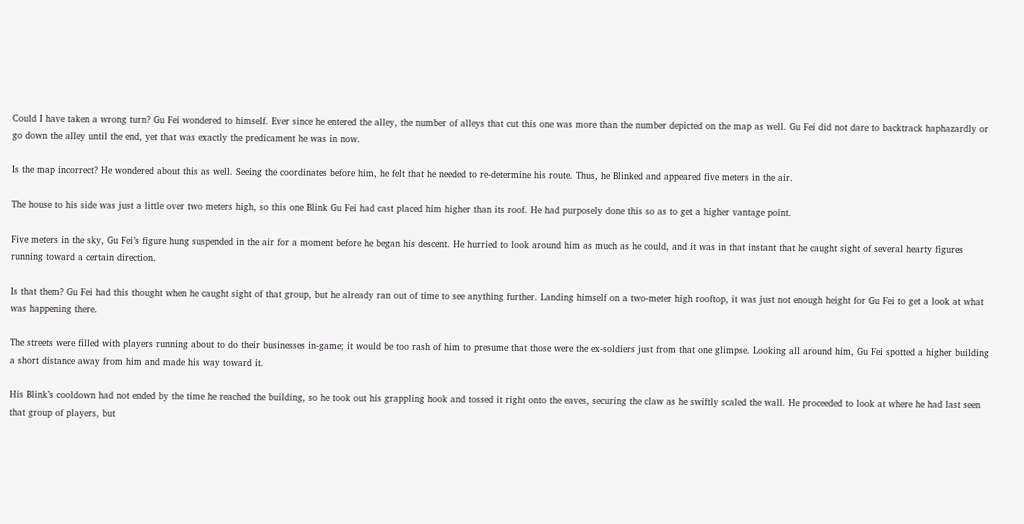Could I have taken a wrong turn? Gu Fei wondered to himself. Ever since he entered the alley, the number of alleys that cut this one was more than the number depicted on the map as well. Gu Fei did not dare to backtrack haphazardly or go down the alley until the end, yet that was exactly the predicament he was in now.

Is the map incorrect? He wondered about this as well. Seeing the coordinates before him, he felt that he needed to re-determine his route. Thus, he Blinked and appeared five meters in the air.

The house to his side was just a little over two meters high, so this one Blink Gu Fei had cast placed him higher than its roof. He had purposely done this so as to get a higher vantage point.

Five meters in the sky, Gu Fei’s figure hung suspended in the air for a moment before he began his descent. He hurried to look around him as much as he could, and it was in that instant that he caught sight of several hearty figures running toward a certain direction.

Is that them? Gu Fei had this thought when he caught sight of that group, but he already ran out of time to see anything further. Landing himself on a two-meter high rooftop, it was just not enough height for Gu Fei to get a look at what was happening there.

The streets were filled with players running about to do their businesses in-game; it would be too rash of him to presume that those were the ex-soldiers just from that one glimpse. Looking all around him, Gu Fei spotted a higher building a short distance away from him and made his way toward it.

His Blink’s cooldown had not ended by the time he reached the building, so he took out his grappling hook and tossed it right onto the eaves, securing the claw as he swiftly scaled the wall. He proceeded to look at where he had last seen that group of players, but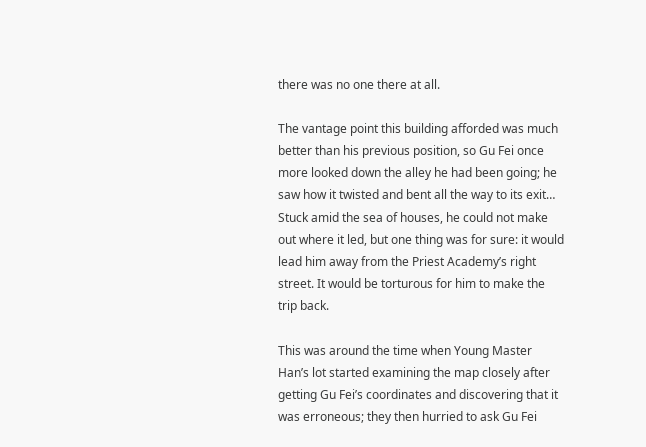there was no one there at all.

The vantage point this building afforded was much better than his previous position, so Gu Fei once more looked down the alley he had been going; he saw how it twisted and bent all the way to its exit… Stuck amid the sea of houses, he could not make out where it led, but one thing was for sure: it would lead him away from the Priest Academy’s right street. It would be torturous for him to make the trip back.

This was around the time when Young Master Han’s lot started examining the map closely after getting Gu Fei’s coordinates and discovering that it was erroneous; they then hurried to ask Gu Fei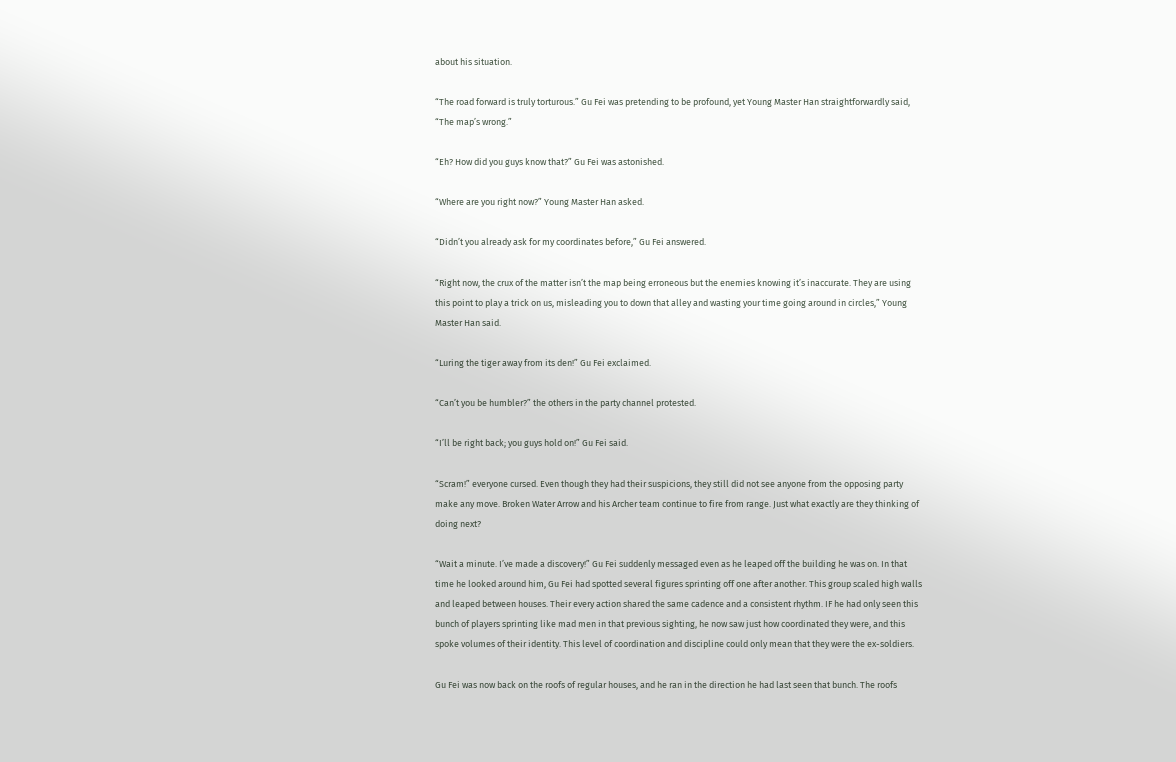about his situation.

“The road forward is truly torturous.” Gu Fei was pretending to be profound, yet Young Master Han straightforwardly said, “The map’s wrong.”

“Eh? How did you guys know that?” Gu Fei was astonished.

“Where are you right now?” Young Master Han asked.

“Didn’t you already ask for my coordinates before,” Gu Fei answered.

“Right now, the crux of the matter isn’t the map being erroneous but the enemies knowing it’s inaccurate. They are using this point to play a trick on us, misleading you to down that alley and wasting your time going around in circles,” Young Master Han said.

“Luring the tiger away from its den!” Gu Fei exclaimed.

“Can’t you be humbler?” the others in the party channel protested.

“I’ll be right back; you guys hold on!” Gu Fei said.

“Scram!” everyone cursed. Even though they had their suspicions, they still did not see anyone from the opposing party make any move. Broken Water Arrow and his Archer team continue to fire from range. Just what exactly are they thinking of doing next?

“Wait a minute. I’ve made a discovery!” Gu Fei suddenly messaged even as he leaped off the building he was on. In that time he looked around him, Gu Fei had spotted several figures sprinting off one after another. This group scaled high walls and leaped between houses. Their every action shared the same cadence and a consistent rhythm. IF he had only seen this bunch of players sprinting like mad men in that previous sighting, he now saw just how coordinated they were, and this spoke volumes of their identity. This level of coordination and discipline could only mean that they were the ex-soldiers.

Gu Fei was now back on the roofs of regular houses, and he ran in the direction he had last seen that bunch. The roofs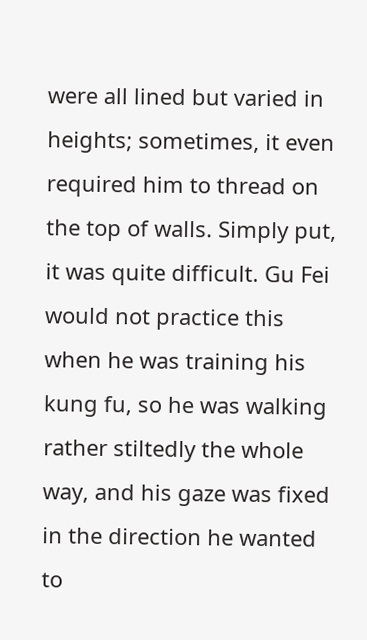were all lined but varied in heights; sometimes, it even required him to thread on the top of walls. Simply put, it was quite difficult. Gu Fei would not practice this when he was training his kung fu, so he was walking rather stiltedly the whole way, and his gaze was fixed in the direction he wanted to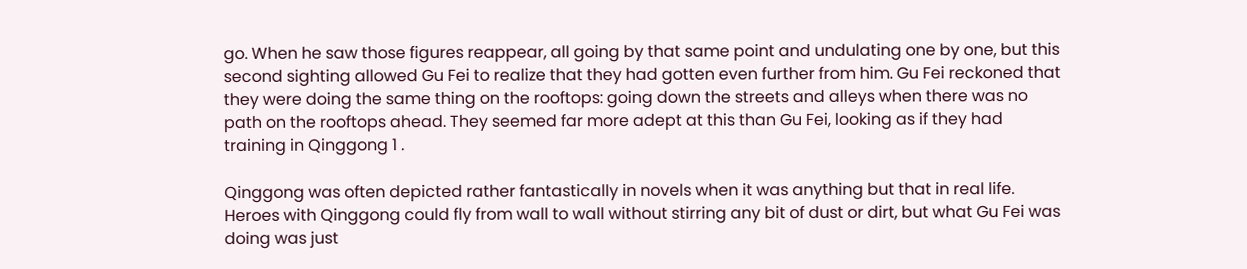go. When he saw those figures reappear, all going by that same point and undulating one by one, but this second sighting allowed Gu Fei to realize that they had gotten even further from him. Gu Fei reckoned that they were doing the same thing on the rooftops: going down the streets and alleys when there was no path on the rooftops ahead. They seemed far more adept at this than Gu Fei, looking as if they had training in Qinggong 1 .

Qinggong was often depicted rather fantastically in novels when it was anything but that in real life. Heroes with Qinggong could fly from wall to wall without stirring any bit of dust or dirt, but what Gu Fei was doing was just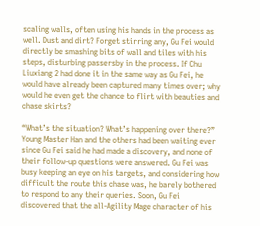scaling walls, often using his hands in the process as well. Dust and dirt? Forget stirring any, Gu Fei would directly be smashing bits of wall and tiles with his steps, disturbing passersby in the process. If Chu Liuxiang 2 had done it in the same way as Gu Fei, he would have already been captured many times over; why would he even get the chance to flirt with beauties and chase skirts?

“What’s the situation? What’s happening over there?” Young Master Han and the others had been waiting ever since Gu Fei said he had made a discovery, and none of their follow-up questions were answered. Gu Fei was busy keeping an eye on his targets, and considering how difficult the route this chase was, he barely bothered to respond to any their queries. Soon, Gu Fei discovered that the all-Agility Mage character of his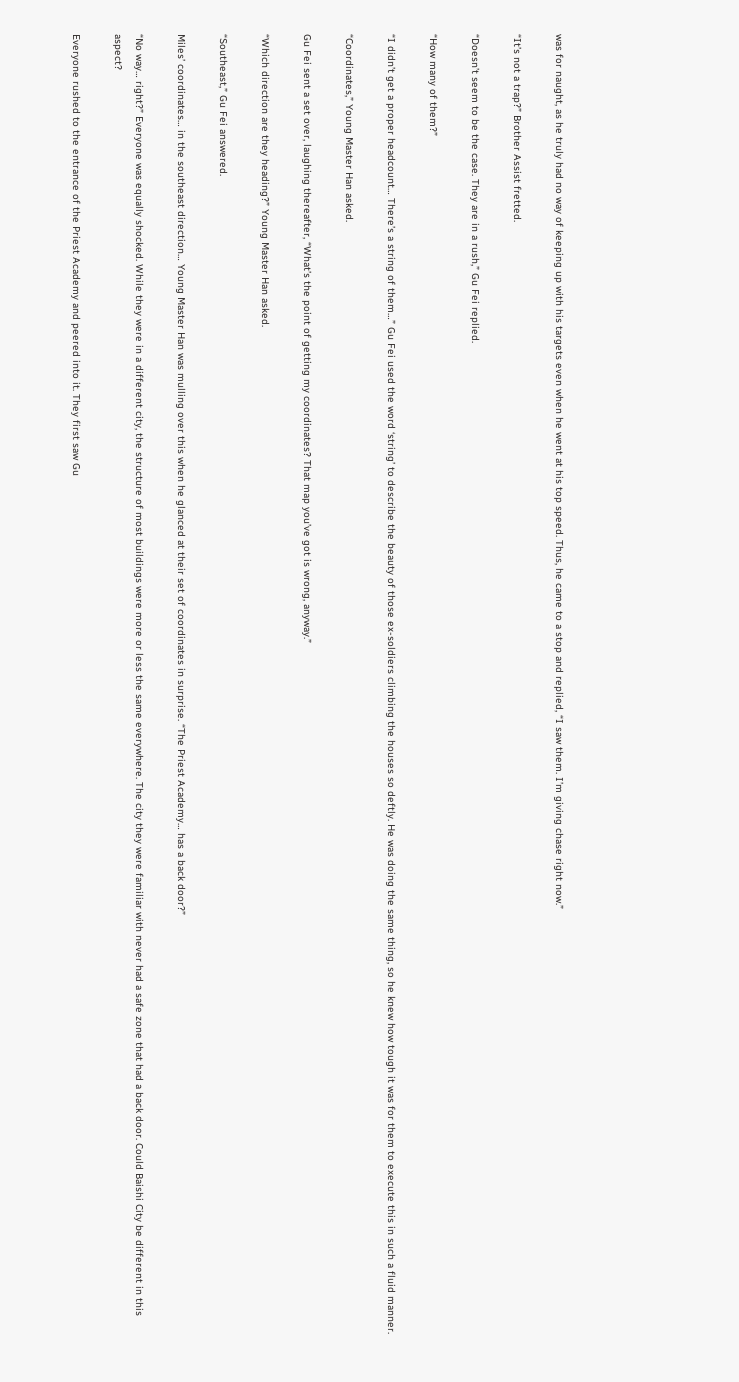was for naught, as he truly had no way of keeping up with his targets even when he went at his top speed. Thus, he came to a stop and replied, “I saw them. I’m giving chase right now.”

“It’s not a trap?” Brother Assist fretted.

“Doesn’t seem to be the case. They are in a rush,” Gu Fei replied.

“How many of them?”

“I didn’t get a proper headcount… There’s a string of them…” Gu Fei used the word ‘string’ to describe the beauty of those ex-soldiers climbing the houses so deftly. He was doing the same thing, so he knew how tough it was for them to execute this in such a fluid manner.

“Coordinates,” Young Master Han asked.

Gu Fei sent a set over, laughing thereafter, “What’s the point of getting my coordinates? That map you’ve got is wrong, anyway.”

“Which direction are they heading?” Young Master Han asked.

“Southeast,” Gu Fei answered.

Miles’ coordinates… in the southeast direction… Young Master Han was mulling over this when he glanced at their set of coordinates in surprise. “The Priest Academy… has a back door?”

“No way… right?” Everyone was equally shocked. While they were in a different city, the structure of most buildings were more or less the same everywhere. The city they were familiar with never had a safe zone that had a back door. Could Baishi City be different in this aspect?

Everyone rushed to the entrance of the Priest Academy and peered into it. They first saw Gu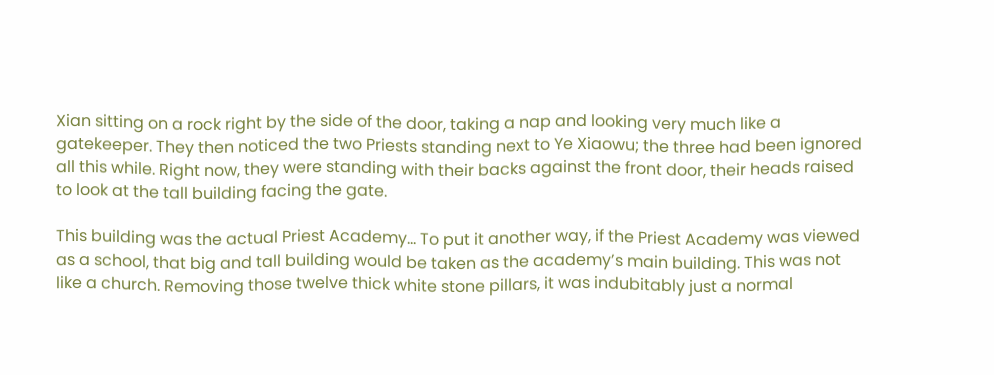Xian sitting on a rock right by the side of the door, taking a nap and looking very much like a gatekeeper. They then noticed the two Priests standing next to Ye Xiaowu; the three had been ignored all this while. Right now, they were standing with their backs against the front door, their heads raised to look at the tall building facing the gate.

This building was the actual Priest Academy… To put it another way, if the Priest Academy was viewed as a school, that big and tall building would be taken as the academy’s main building. This was not like a church. Removing those twelve thick white stone pillars, it was indubitably just a normal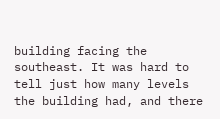building facing the southeast. It was hard to tell just how many levels the building had, and there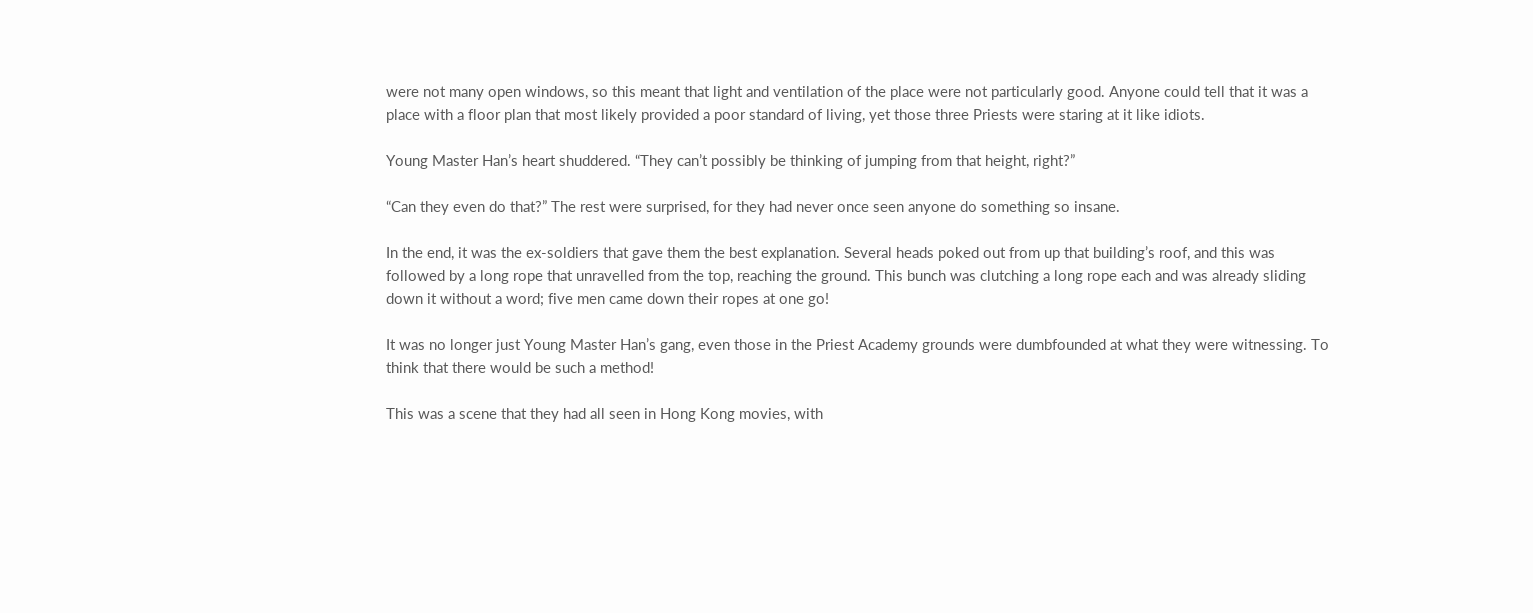were not many open windows, so this meant that light and ventilation of the place were not particularly good. Anyone could tell that it was a place with a floor plan that most likely provided a poor standard of living, yet those three Priests were staring at it like idiots.

Young Master Han’s heart shuddered. “They can’t possibly be thinking of jumping from that height, right?”

“Can they even do that?” The rest were surprised, for they had never once seen anyone do something so insane.

In the end, it was the ex-soldiers that gave them the best explanation. Several heads poked out from up that building’s roof, and this was followed by a long rope that unravelled from the top, reaching the ground. This bunch was clutching a long rope each and was already sliding down it without a word; five men came down their ropes at one go!

It was no longer just Young Master Han’s gang, even those in the Priest Academy grounds were dumbfounded at what they were witnessing. To think that there would be such a method!

This was a scene that they had all seen in Hong Kong movies, with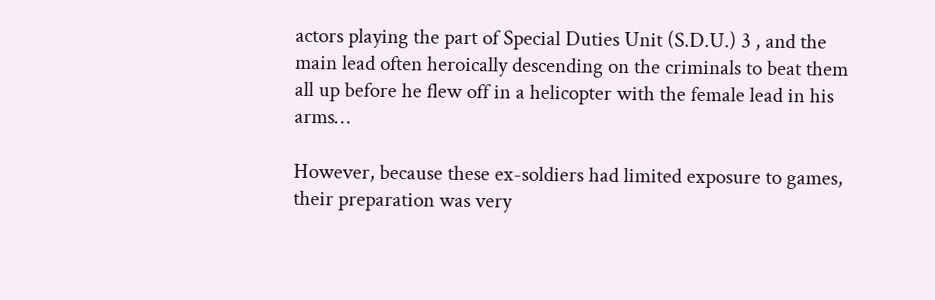actors playing the part of Special Duties Unit (S.D.U.) 3 , and the main lead often heroically descending on the criminals to beat them all up before he flew off in a helicopter with the female lead in his arms…

However, because these ex-soldiers had limited exposure to games, their preparation was very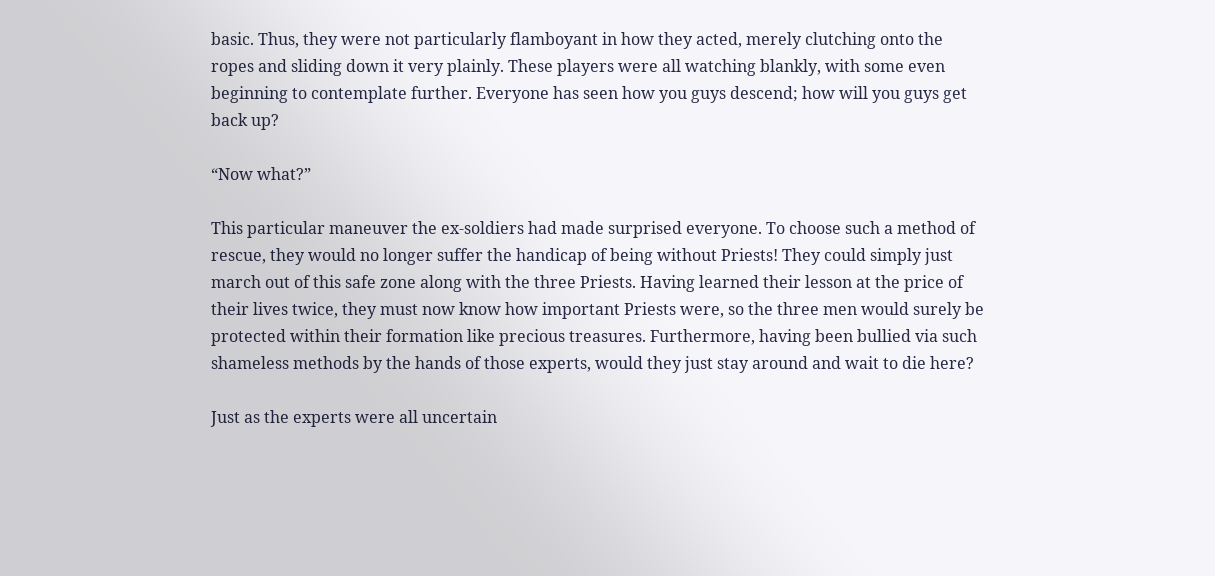basic. Thus, they were not particularly flamboyant in how they acted, merely clutching onto the ropes and sliding down it very plainly. These players were all watching blankly, with some even beginning to contemplate further. Everyone has seen how you guys descend; how will you guys get back up?

“Now what?”

This particular maneuver the ex-soldiers had made surprised everyone. To choose such a method of rescue, they would no longer suffer the handicap of being without Priests! They could simply just march out of this safe zone along with the three Priests. Having learned their lesson at the price of their lives twice, they must now know how important Priests were, so the three men would surely be protected within their formation like precious treasures. Furthermore, having been bullied via such shameless methods by the hands of those experts, would they just stay around and wait to die here?

Just as the experts were all uncertain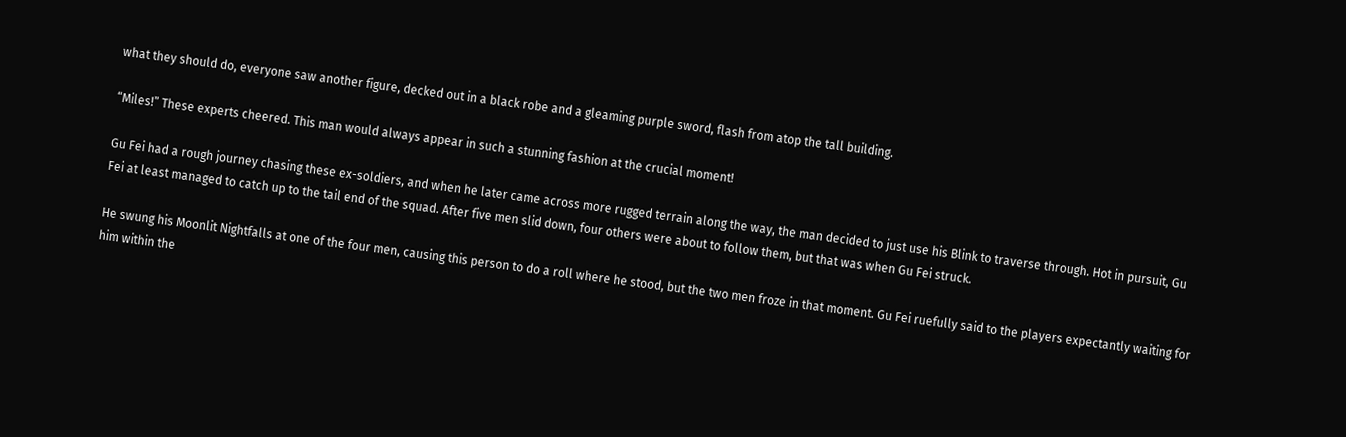what they should do, everyone saw another figure, decked out in a black robe and a gleaming purple sword, flash from atop the tall building.

“Miles!” These experts cheered. This man would always appear in such a stunning fashion at the crucial moment!

Gu Fei had a rough journey chasing these ex-soldiers, and when he later came across more rugged terrain along the way, the man decided to just use his Blink to traverse through. Hot in pursuit, Gu Fei at least managed to catch up to the tail end of the squad. After five men slid down, four others were about to follow them, but that was when Gu Fei struck.

He swung his Moonlit Nightfalls at one of the four men, causing this person to do a roll where he stood, but the two men froze in that moment. Gu Fei ruefully said to the players expectantly waiting for him within the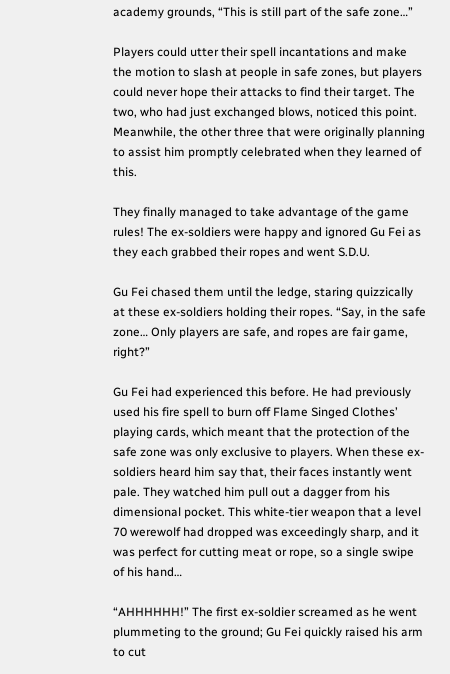academy grounds, “This is still part of the safe zone…”

Players could utter their spell incantations and make the motion to slash at people in safe zones, but players could never hope their attacks to find their target. The two, who had just exchanged blows, noticed this point. Meanwhile, the other three that were originally planning to assist him promptly celebrated when they learned of this.

They finally managed to take advantage of the game rules! The ex-soldiers were happy and ignored Gu Fei as they each grabbed their ropes and went S.D.U.

Gu Fei chased them until the ledge, staring quizzically at these ex-soldiers holding their ropes. “Say, in the safe zone… Only players are safe, and ropes are fair game, right?”

Gu Fei had experienced this before. He had previously used his fire spell to burn off Flame Singed Clothes’ playing cards, which meant that the protection of the safe zone was only exclusive to players. When these ex-soldiers heard him say that, their faces instantly went pale. They watched him pull out a dagger from his dimensional pocket. This white-tier weapon that a level 70 werewolf had dropped was exceedingly sharp, and it was perfect for cutting meat or rope, so a single swipe of his hand…

“AHHHHHH!” The first ex-soldier screamed as he went plummeting to the ground; Gu Fei quickly raised his arm to cut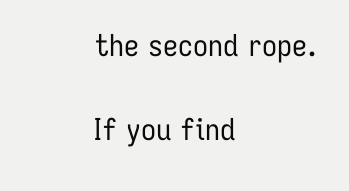the second rope.

If you find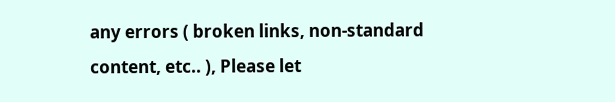any errors ( broken links, non-standard content, etc.. ), Please let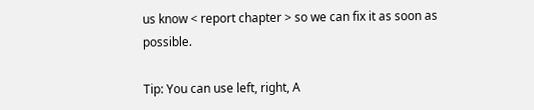us know < report chapter > so we can fix it as soon as possible.

Tip: You can use left, right, A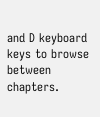and D keyboard keys to browse between chapters.